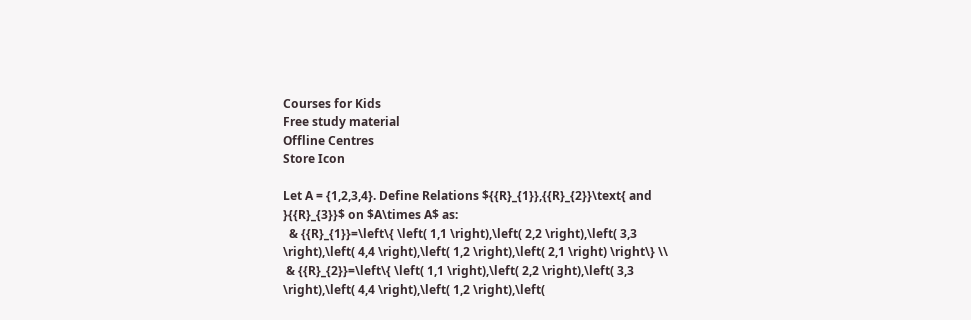Courses for Kids
Free study material
Offline Centres
Store Icon

Let A = {1,2,3,4}. Define Relations ${{R}_{1}},{{R}_{2}}\text{ and }{{R}_{3}}$ on $A\times A$ as:
  & {{R}_{1}}=\left\{ \left( 1,1 \right),\left( 2,2 \right),\left( 3,3 \right),\left( 4,4 \right),\left( 1,2 \right),\left( 2,1 \right) \right\} \\
 & {{R}_{2}}=\left\{ \left( 1,1 \right),\left( 2,2 \right),\left( 3,3 \right),\left( 4,4 \right),\left( 1,2 \right),\left(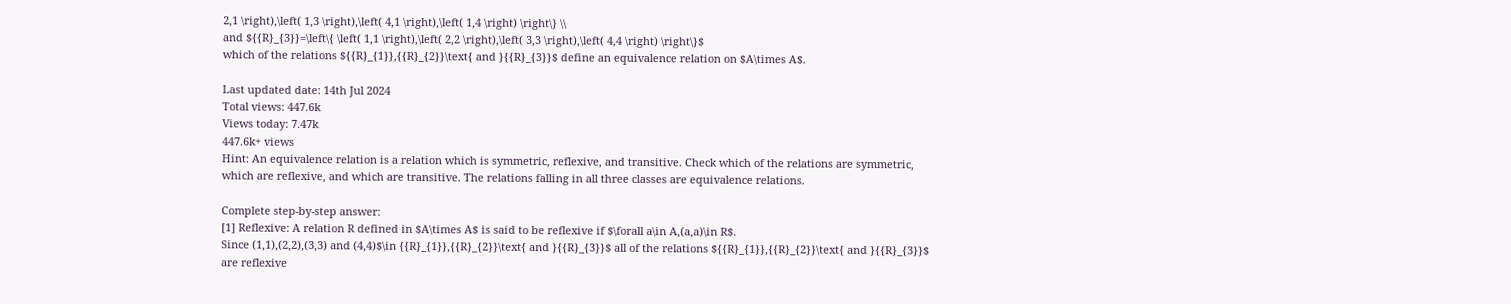2,1 \right),\left( 1,3 \right),\left( 4,1 \right),\left( 1,4 \right) \right\} \\
and ${{R}_{3}}=\left\{ \left( 1,1 \right),\left( 2,2 \right),\left( 3,3 \right),\left( 4,4 \right) \right\}$
which of the relations ${{R}_{1}},{{R}_{2}}\text{ and }{{R}_{3}}$ define an equivalence relation on $A\times A$.

Last updated date: 14th Jul 2024
Total views: 447.6k
Views today: 7.47k
447.6k+ views
Hint: An equivalence relation is a relation which is symmetric, reflexive, and transitive. Check which of the relations are symmetric, which are reflexive, and which are transitive. The relations falling in all three classes are equivalence relations.

Complete step-by-step answer:
[1] Reflexive: A relation R defined in $A\times A$ is said to be reflexive if $\forall a\in A,(a,a)\in R$.
Since (1,1),(2,2),(3,3) and (4,4)$\in {{R}_{1}},{{R}_{2}}\text{ and }{{R}_{3}}$ all of the relations ${{R}_{1}},{{R}_{2}}\text{ and }{{R}_{3}}$ are reflexive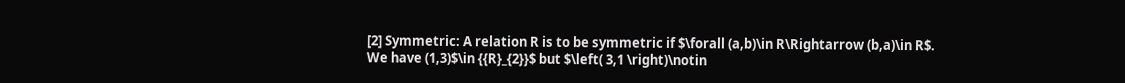[2] Symmetric: A relation R is to be symmetric if $\forall (a,b)\in R\Rightarrow (b,a)\in R$.
We have (1,3)$\in {{R}_{2}}$ but $\left( 3,1 \right)\notin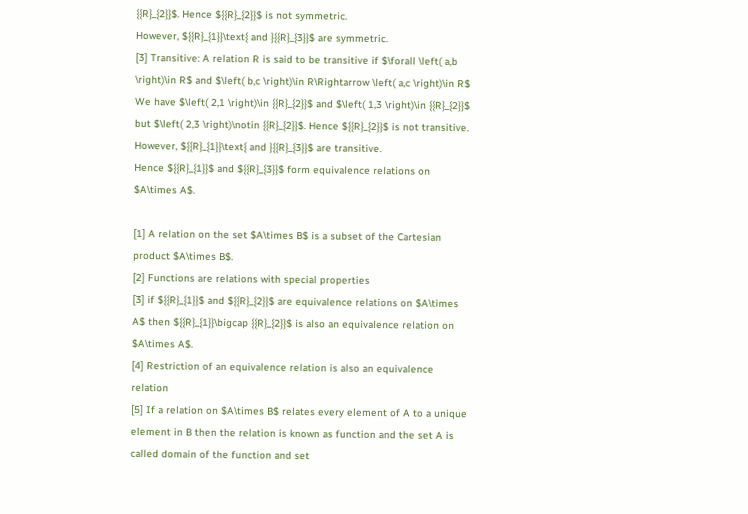{{R}_{2}}$. Hence ${{R}_{2}}$ is not symmetric.
However, ${{R}_{1}}\text{ and }{{R}_{3}}$ are symmetric.
[3] Transitive: A relation R is said to be transitive if $\forall \left( a,b \right)\in R$ and $\left( b,c \right)\in R\Rightarrow \left( a,c \right)\in R$
We have $\left( 2,1 \right)\in {{R}_{2}}$ and $\left( 1,3 \right)\in {{R}_{2}}$ but $\left( 2,3 \right)\notin {{R}_{2}}$. Hence ${{R}_{2}}$ is not transitive.
However, ${{R}_{1}}\text{ and }{{R}_{3}}$ are transitive.
Hence ${{R}_{1}}$ and ${{R}_{3}}$ form equivalence relations on $A\times A$.

[1] A relation on the set $A\times B$ is a subset of the Cartesian product $A\times B$.
[2] Functions are relations with special properties
[3] if ${{R}_{1}}$ and ${{R}_{2}}$ are equivalence relations on $A\times A$ then ${{R}_{1}}\bigcap {{R}_{2}}$ is also an equivalence relation on $A\times A$.
[4] Restriction of an equivalence relation is also an equivalence relation
[5] If a relation on $A\times B$ relates every element of A to a unique element in B then the relation is known as function and the set A is called domain of the function and set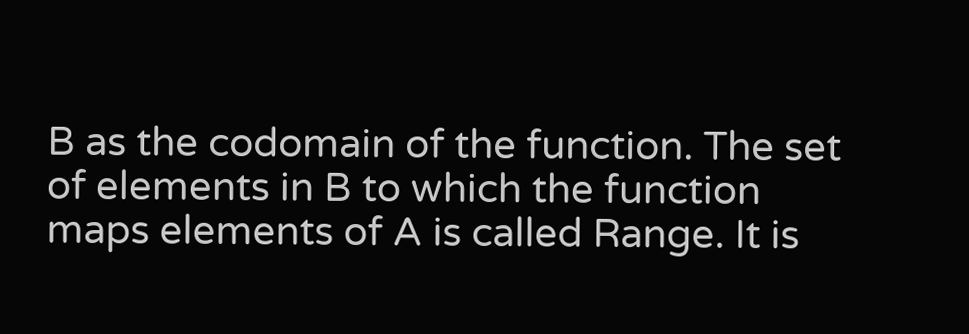B as the codomain of the function. The set of elements in B to which the function maps elements of A is called Range. It is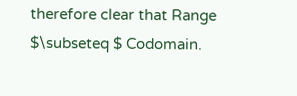therefore clear that Range $\subseteq $ Codomain.